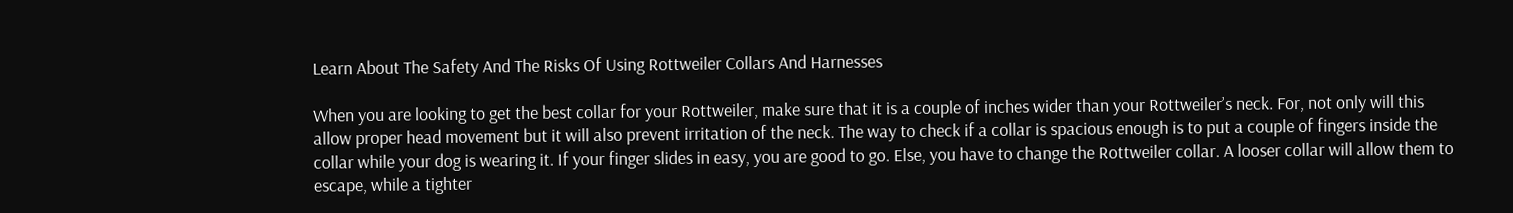Learn About The Safety And The Risks Of Using Rottweiler Collars And Harnesses

When you are looking to get the best collar for your Rottweiler, make sure that it is a couple of inches wider than your Rottweiler’s neck. For, not only will this allow proper head movement but it will also prevent irritation of the neck. The way to check if a collar is spacious enough is to put a couple of fingers inside the collar while your dog is wearing it. If your finger slides in easy, you are good to go. Else, you have to change the Rottweiler collar. A looser collar will allow them to escape, while a tighter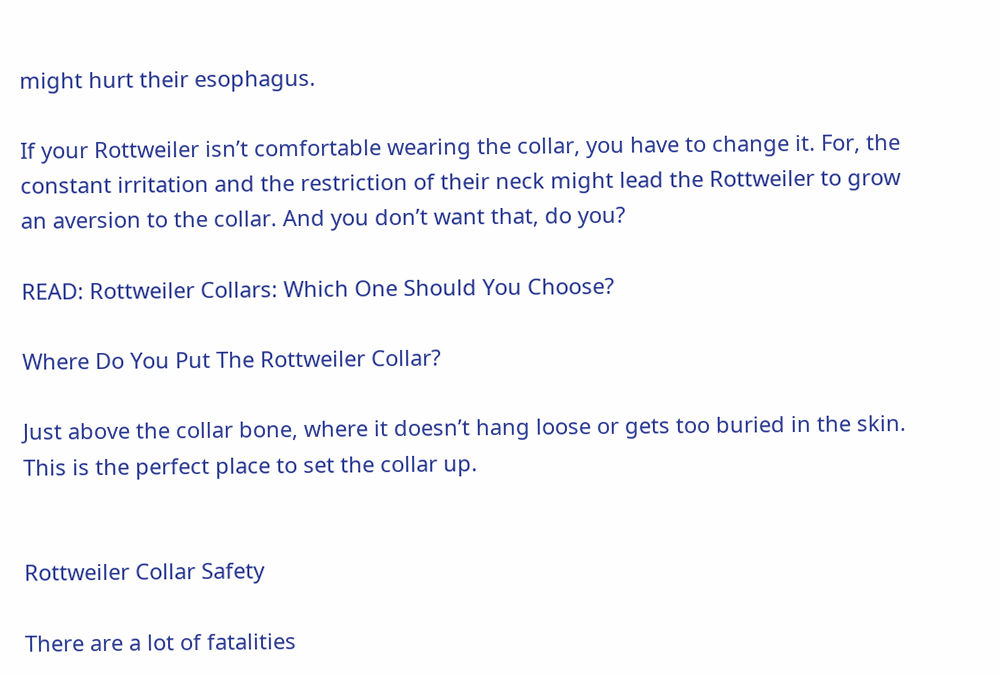might hurt their esophagus.

If your Rottweiler isn’t comfortable wearing the collar, you have to change it. For, the constant irritation and the restriction of their neck might lead the Rottweiler to grow an aversion to the collar. And you don’t want that, do you?

READ: Rottweiler Collars: Which One Should You Choose?

Where Do You Put The Rottweiler Collar?

Just above the collar bone, where it doesn’t hang loose or gets too buried in the skin. This is the perfect place to set the collar up.


Rottweiler Collar Safety

There are a lot of fatalities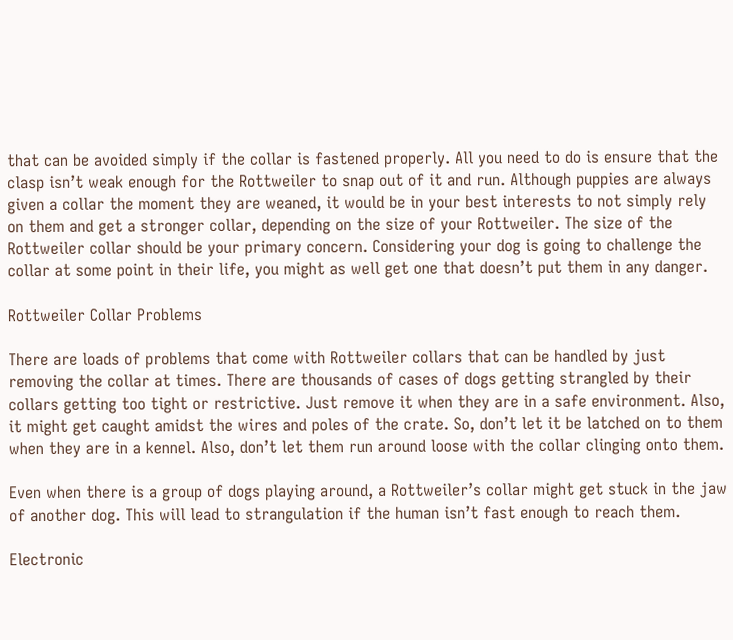that can be avoided simply if the collar is fastened properly. All you need to do is ensure that the clasp isn’t weak enough for the Rottweiler to snap out of it and run. Although puppies are always given a collar the moment they are weaned, it would be in your best interests to not simply rely on them and get a stronger collar, depending on the size of your Rottweiler. The size of the Rottweiler collar should be your primary concern. Considering your dog is going to challenge the collar at some point in their life, you might as well get one that doesn’t put them in any danger.

Rottweiler Collar Problems

There are loads of problems that come with Rottweiler collars that can be handled by just removing the collar at times. There are thousands of cases of dogs getting strangled by their collars getting too tight or restrictive. Just remove it when they are in a safe environment. Also, it might get caught amidst the wires and poles of the crate. So, don’t let it be latched on to them when they are in a kennel. Also, don’t let them run around loose with the collar clinging onto them.

Even when there is a group of dogs playing around, a Rottweiler’s collar might get stuck in the jaw of another dog. This will lead to strangulation if the human isn’t fast enough to reach them.

Electronic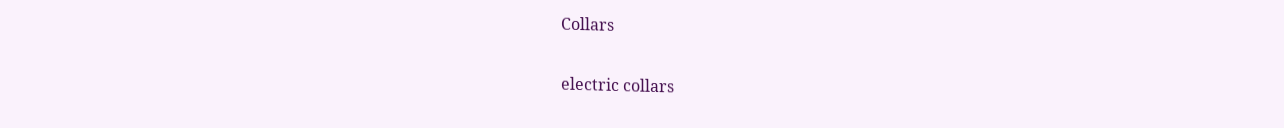Collars

electric collars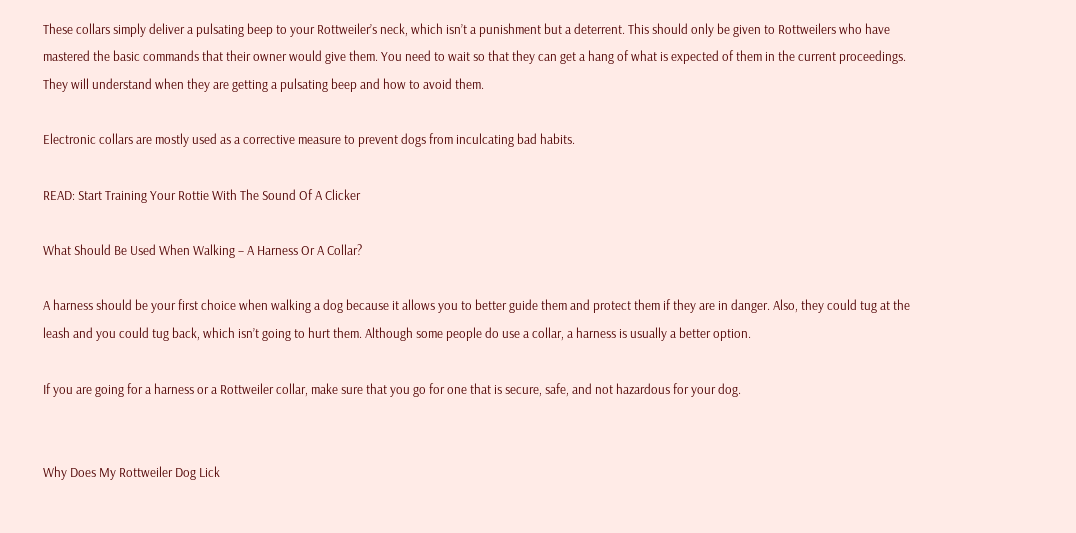These collars simply deliver a pulsating beep to your Rottweiler’s neck, which isn’t a punishment but a deterrent. This should only be given to Rottweilers who have mastered the basic commands that their owner would give them. You need to wait so that they can get a hang of what is expected of them in the current proceedings. They will understand when they are getting a pulsating beep and how to avoid them.

Electronic collars are mostly used as a corrective measure to prevent dogs from inculcating bad habits.

READ: Start Training Your Rottie With The Sound Of A Clicker

What Should Be Used When Walking – A Harness Or A Collar?

A harness should be your first choice when walking a dog because it allows you to better guide them and protect them if they are in danger. Also, they could tug at the leash and you could tug back, which isn’t going to hurt them. Although some people do use a collar, a harness is usually a better option.

If you are going for a harness or a Rottweiler collar, make sure that you go for one that is secure, safe, and not hazardous for your dog.


Why Does My Rottweiler Dog Lick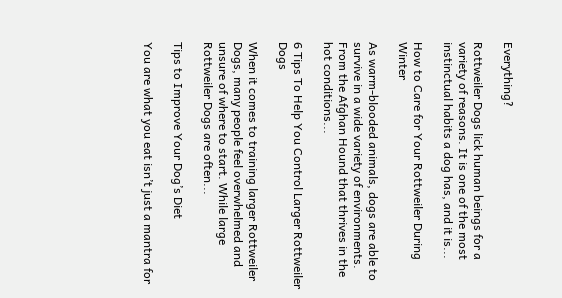Everything?

Rottweiler Dogs lick human beings for a variety of reasons. It is one of the most instinctual habits a dog has, and it is...

How to Care for Your Rottweiler During Winter

As warm-blooded animals, dogs are able to survive in a wide variety of environments. From the Afghan Hound that thrives in the hot conditions...

6 Tips To Help You Control Larger Rottweiler Dogs

When it comes to training larger Rottweiler Dogs, many people feel overwhelmed and unsure of where to start. While large Rottweiler Dogs are often...

Tips to Improve Your Dog’s Diet

You are what you eat isn’t just a mantra for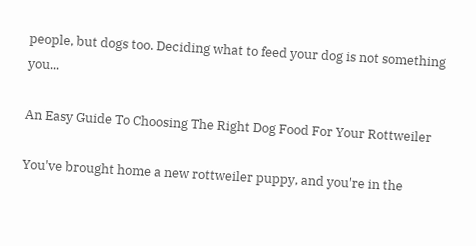people, but dogs too. Deciding what to feed your dog is not something you...

An Easy Guide To Choosing The Right Dog Food For Your Rottweiler

You've brought home a new rottweiler puppy, and you're in the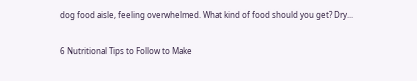dog food aisle, feeling overwhelmed. What kind of food should you get? Dry...

6 Nutritional Tips to Follow to Make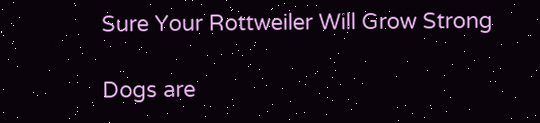Sure Your Rottweiler Will Grow Strong

Dogs are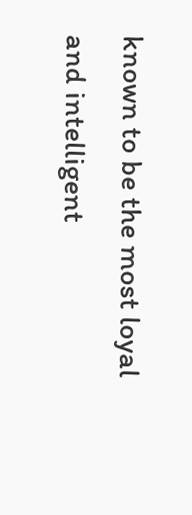known to be the most loyal and intelligent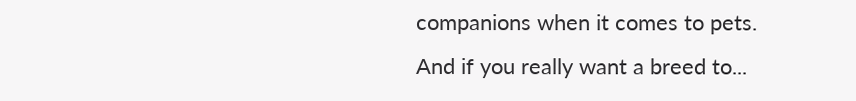companions when it comes to pets. And if you really want a breed to...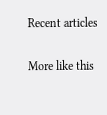Recent articles

More like this